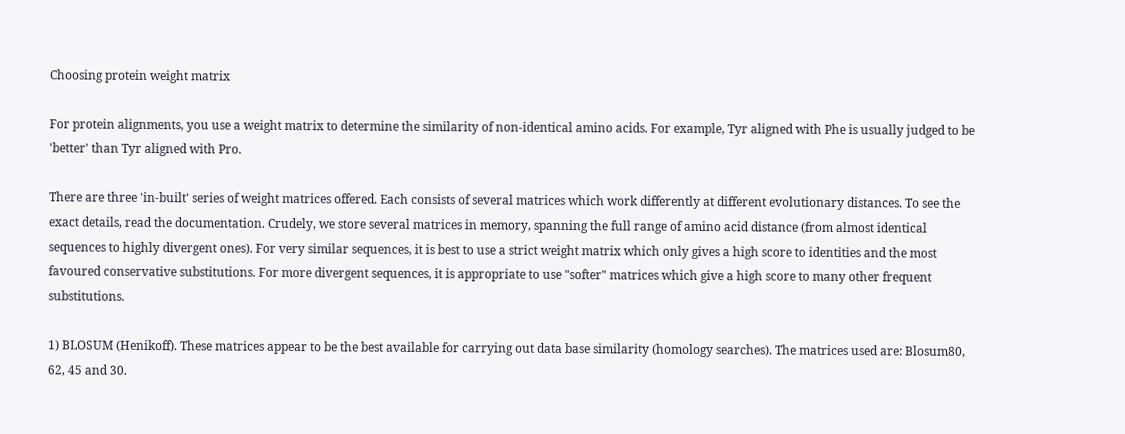Choosing protein weight matrix

For protein alignments, you use a weight matrix to determine the similarity of non-identical amino acids. For example, Tyr aligned with Phe is usually judged to be 'better' than Tyr aligned with Pro.

There are three 'in-built' series of weight matrices offered. Each consists of several matrices which work differently at different evolutionary distances. To see the exact details, read the documentation. Crudely, we store several matrices in memory, spanning the full range of amino acid distance (from almost identical sequences to highly divergent ones). For very similar sequences, it is best to use a strict weight matrix which only gives a high score to identities and the most favoured conservative substitutions. For more divergent sequences, it is appropriate to use "softer" matrices which give a high score to many other frequent substitutions.

1) BLOSUM (Henikoff). These matrices appear to be the best available for carrying out data base similarity (homology searches). The matrices used are: Blosum80, 62, 45 and 30.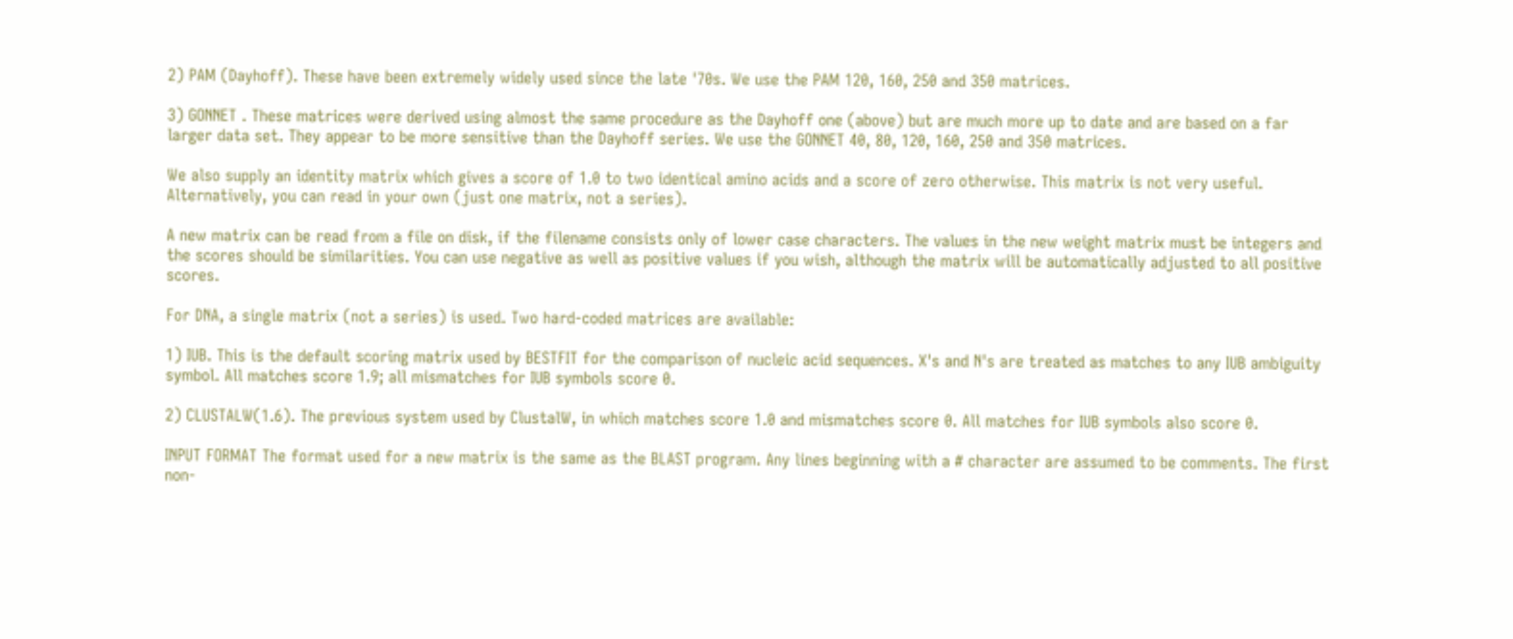2) PAM (Dayhoff). These have been extremely widely used since the late '70s. We use the PAM 120, 160, 250 and 350 matrices.

3) GONNET . These matrices were derived using almost the same procedure as the Dayhoff one (above) but are much more up to date and are based on a far larger data set. They appear to be more sensitive than the Dayhoff series. We use the GONNET 40, 80, 120, 160, 250 and 350 matrices.

We also supply an identity matrix which gives a score of 1.0 to two identical amino acids and a score of zero otherwise. This matrix is not very useful. Alternatively, you can read in your own (just one matrix, not a series).

A new matrix can be read from a file on disk, if the filename consists only of lower case characters. The values in the new weight matrix must be integers and the scores should be similarities. You can use negative as well as positive values if you wish, although the matrix will be automatically adjusted to all positive scores.

For DNA, a single matrix (not a series) is used. Two hard-coded matrices are available:

1) IUB. This is the default scoring matrix used by BESTFIT for the comparison of nucleic acid sequences. X's and N's are treated as matches to any IUB ambiguity symbol. All matches score 1.9; all mismatches for IUB symbols score 0.

2) CLUSTALW(1.6). The previous system used by ClustalW, in which matches score 1.0 and mismatches score 0. All matches for IUB symbols also score 0.

INPUT FORMAT The format used for a new matrix is the same as the BLAST program. Any lines beginning with a # character are assumed to be comments. The first non-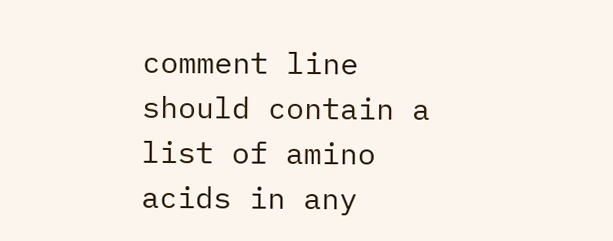comment line should contain a list of amino acids in any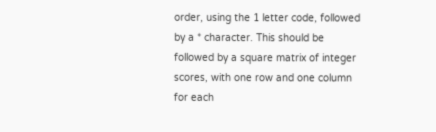order, using the 1 letter code, followed by a * character. This should be followed by a square matrix of integer scores, with one row and one column for each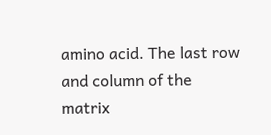amino acid. The last row and column of the matrix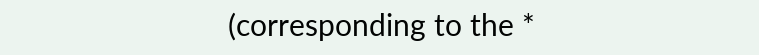(corresponding to the *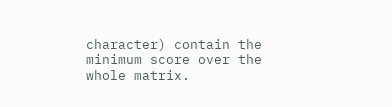character) contain the minimum score over the whole matrix.